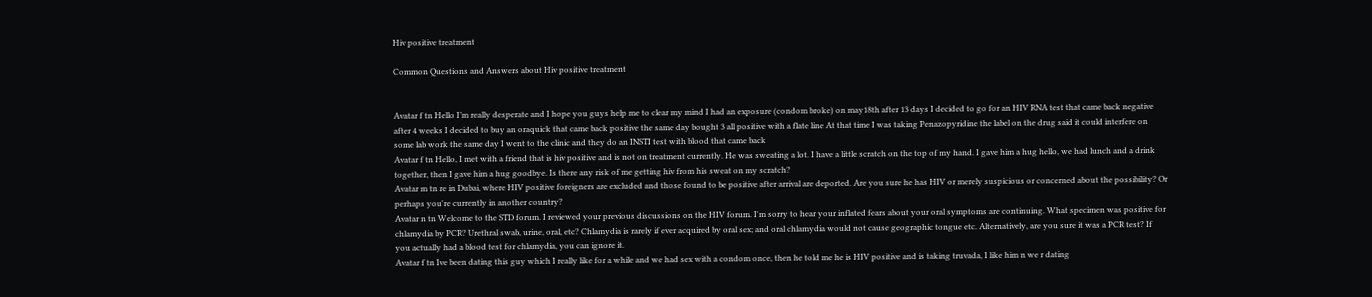Hiv positive treatment

Common Questions and Answers about Hiv positive treatment


Avatar f tn Hello I’m really desperate and I hope you guys help me to clear my mind I had an exposure (condom broke) on may18th after 13 days I decided to go for an HIV RNA test that came back negative after 4 weeks I decided to buy an oraquick that came back positive the same day bought 3 all positive with a flate line At that time I was taking Penazopyridine the label on the drug said it could interfere on some lab work the same day I went to the clinic and they do an INSTI test with blood that came back
Avatar f tn Hello, I met with a friend that is hiv positive and is not on treatment currently. He was sweating a lot. I have a little scratch on the top of my hand. I gave him a hug hello, we had lunch and a drink together, then I gave him a hug goodbye. Is there any risk of me getting hiv from his sweat on my scratch?
Avatar m tn re in Dubai, where HIV positive foreigners are excluded and those found to be positive after arrival are deported. Are you sure he has HIV or merely suspicious or concerned about the possibility? Or perhaps you're currently in another country?
Avatar n tn Welcome to the STD forum. I reviewed your previous discussions on the HIV forum. I'm sorry to hear your inflated fears about your oral symptoms are continuing. What specimen was positive for chlamydia by PCR? Urethral swab, urine, oral, etc? Chlamydia is rarely if ever acquired by oral sex; and oral chlamydia would not cause geographic tongue etc. Alternatively, are you sure it was a PCR test? If you actually had a blood test for chlamydia, you can ignore it.
Avatar f tn Ive been dating this guy which I really like for a while and we had sex with a condom once, then he told me he is HIV positive and is taking truvada, I like him n we r dating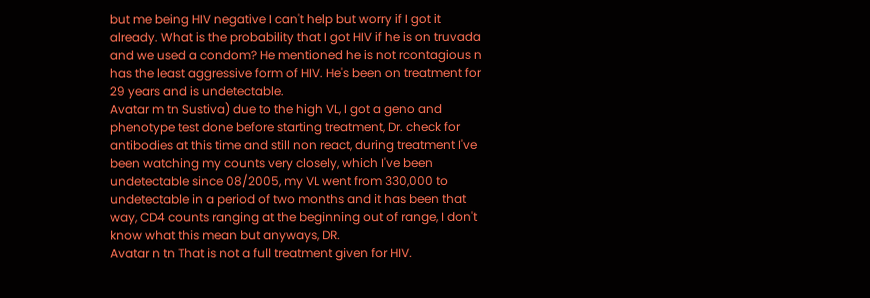but me being HIV negative I can't help but worry if I got it already. What is the probability that I got HIV if he is on truvada and we used a condom? He mentioned he is not rcontagious n has the least aggressive form of HIV. He's been on treatment for 29 years and is undetectable.
Avatar m tn Sustiva) due to the high VL, I got a geno and phenotype test done before starting treatment, Dr. check for antibodies at this time and still non react, during treatment I've been watching my counts very closely, which I've been undetectable since 08/2005, my VL went from 330,000 to undetectable in a period of two months and it has been that way, CD4 counts ranging at the beginning out of range, I don't know what this mean but anyways, DR.
Avatar n tn That is not a full treatment given for HIV.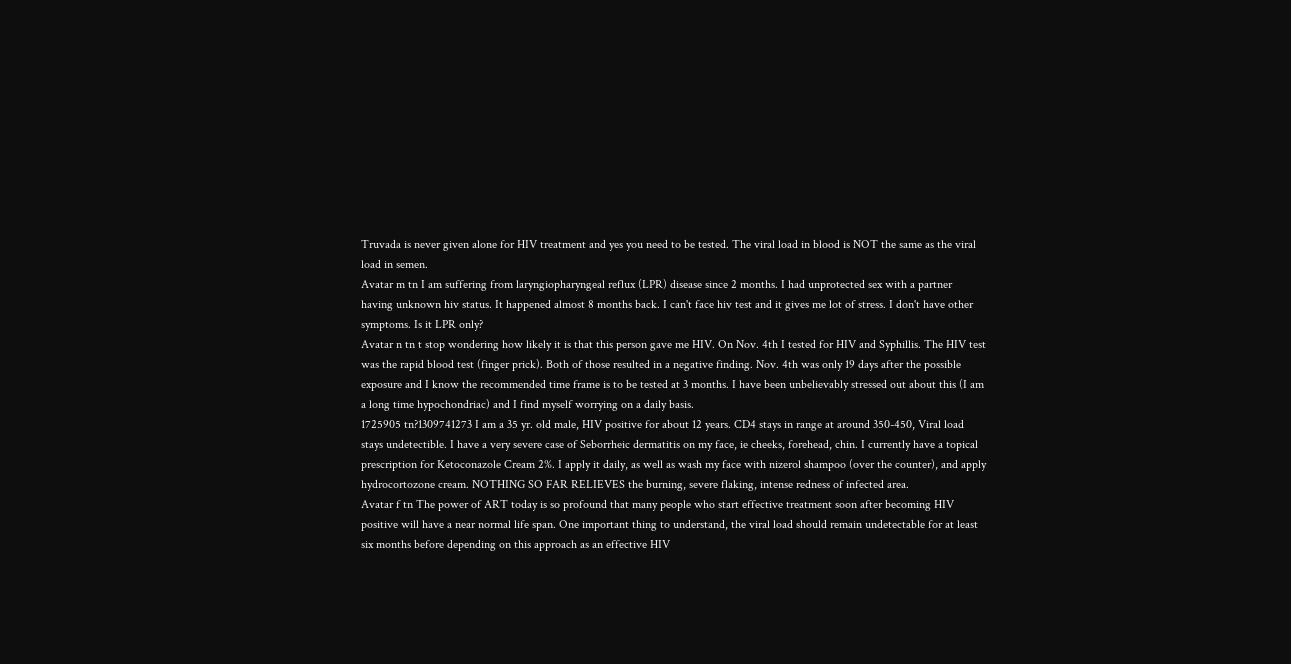Truvada is never given alone for HIV treatment and yes you need to be tested. The viral load in blood is NOT the same as the viral load in semen.
Avatar m tn I am suffering from laryngiopharyngeal reflux (LPR) disease since 2 months. I had unprotected sex with a partner having unknown hiv status. It happened almost 8 months back. I can't face hiv test and it gives me lot of stress. I don't have other symptoms. Is it LPR only?
Avatar n tn t stop wondering how likely it is that this person gave me HIV. On Nov. 4th I tested for HIV and Syphillis. The HIV test was the rapid blood test (finger prick). Both of those resulted in a negative finding. Nov. 4th was only 19 days after the possible exposure and I know the recommended time frame is to be tested at 3 months. I have been unbelievably stressed out about this (I am a long time hypochondriac) and I find myself worrying on a daily basis.
1725905 tn?1309741273 I am a 35 yr. old male, HIV positive for about 12 years. CD4 stays in range at around 350-450, Viral load stays undetectible. I have a very severe case of Seborrheic dermatitis on my face, ie cheeks, forehead, chin. I currently have a topical prescription for Ketoconazole Cream 2%. I apply it daily, as well as wash my face with nizerol shampoo (over the counter), and apply hydrocortozone cream. NOTHING SO FAR RELIEVES the burning, severe flaking, intense redness of infected area.
Avatar f tn The power of ART today is so profound that many people who start effective treatment soon after becoming HIV positive will have a near normal life span. One important thing to understand, the viral load should remain undetectable for at least six months before depending on this approach as an effective HIV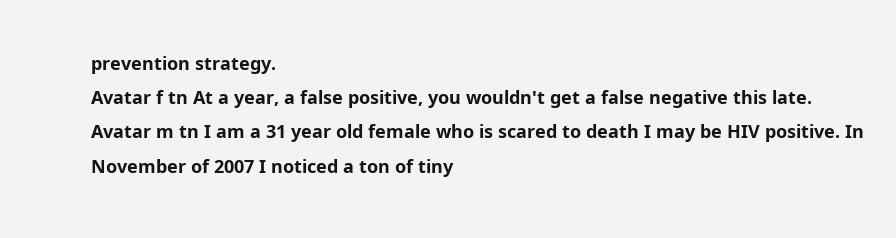prevention strategy.
Avatar f tn At a year, a false positive, you wouldn't get a false negative this late.
Avatar m tn I am a 31 year old female who is scared to death I may be HIV positive. In November of 2007 I noticed a ton of tiny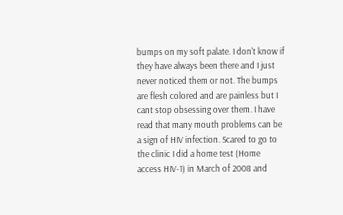bumps on my soft palate. I don't know if they have always been there and I just never noticed them or not. The bumps are flesh colored and are painless but I cant stop obsessing over them. I have read that many mouth problems can be a sign of HIV infection. Scared to go to the clinic I did a home test (Home access HIV-1) in March of 2008 and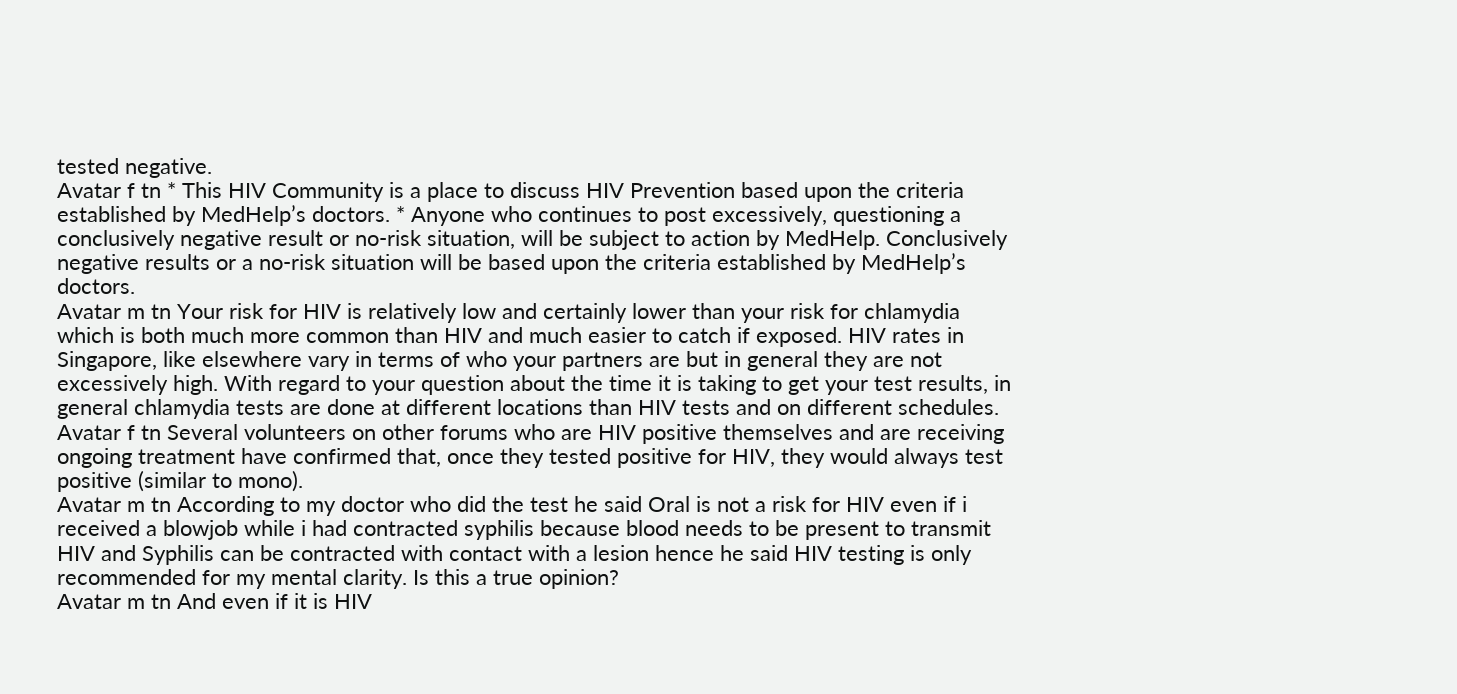tested negative.
Avatar f tn * This HIV Community is a place to discuss HIV Prevention based upon the criteria established by MedHelp’s doctors. * Anyone who continues to post excessively, questioning a conclusively negative result or no-risk situation, will be subject to action by MedHelp. Conclusively negative results or a no-risk situation will be based upon the criteria established by MedHelp’s doctors.
Avatar m tn Your risk for HIV is relatively low and certainly lower than your risk for chlamydia which is both much more common than HIV and much easier to catch if exposed. HIV rates in Singapore, like elsewhere vary in terms of who your partners are but in general they are not excessively high. With regard to your question about the time it is taking to get your test results, in general chlamydia tests are done at different locations than HIV tests and on different schedules.
Avatar f tn Several volunteers on other forums who are HIV positive themselves and are receiving ongoing treatment have confirmed that, once they tested positive for HIV, they would always test positive (similar to mono).
Avatar m tn According to my doctor who did the test he said Oral is not a risk for HIV even if i received a blowjob while i had contracted syphilis because blood needs to be present to transmit HIV and Syphilis can be contracted with contact with a lesion hence he said HIV testing is only recommended for my mental clarity. Is this a true opinion?
Avatar m tn And even if it is HIV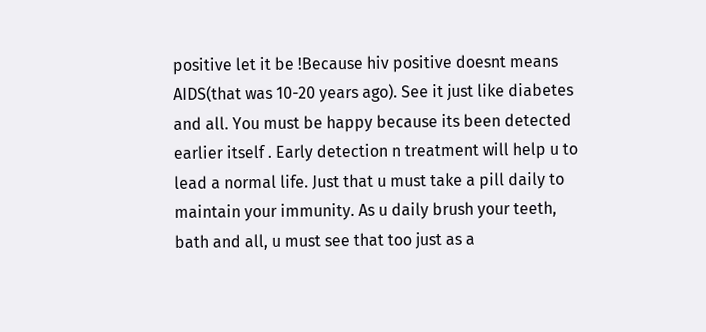positive let it be !Because hiv positive doesnt means AIDS(that was 10-20 years ago). See it just like diabetes and all. You must be happy because its been detected earlier itself . Early detection n treatment will help u to lead a normal life. Just that u must take a pill daily to maintain your immunity. As u daily brush your teeth, bath and all, u must see that too just as a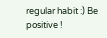regular habit :) Be positive !